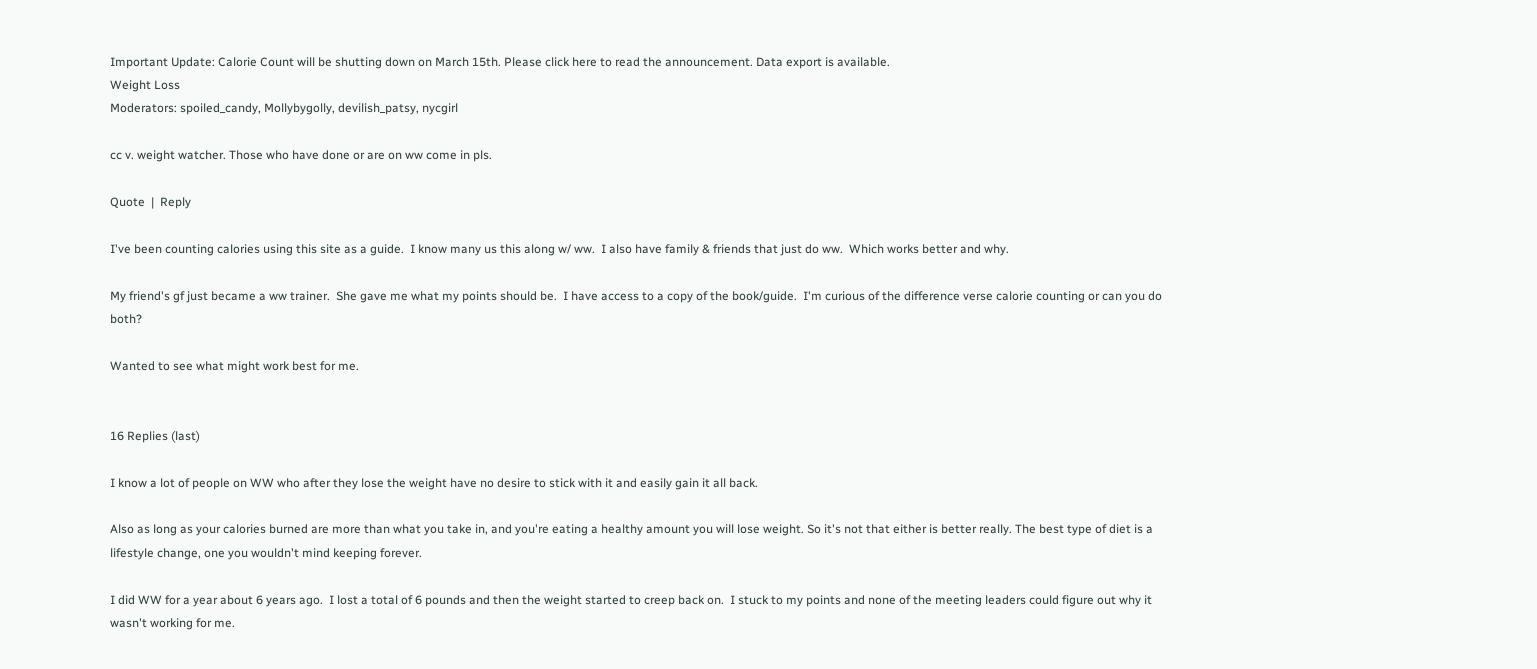Important Update: Calorie Count will be shutting down on March 15th. Please click here to read the announcement. Data export is available.
Weight Loss
Moderators: spoiled_candy, Mollybygolly, devilish_patsy, nycgirl

cc v. weight watcher. Those who have done or are on ww come in pls.

Quote  |  Reply

I've been counting calories using this site as a guide.  I know many us this along w/ ww.  I also have family & friends that just do ww.  Which works better and why.

My friend's gf just became a ww trainer.  She gave me what my points should be.  I have access to a copy of the book/guide.  I'm curious of the difference verse calorie counting or can you do both?

Wanted to see what might work best for me.


16 Replies (last)

I know a lot of people on WW who after they lose the weight have no desire to stick with it and easily gain it all back.

Also as long as your calories burned are more than what you take in, and you're eating a healthy amount you will lose weight. So it's not that either is better really. The best type of diet is a lifestyle change, one you wouldn't mind keeping forever.

I did WW for a year about 6 years ago.  I lost a total of 6 pounds and then the weight started to creep back on.  I stuck to my points and none of the meeting leaders could figure out why it wasn't working for me.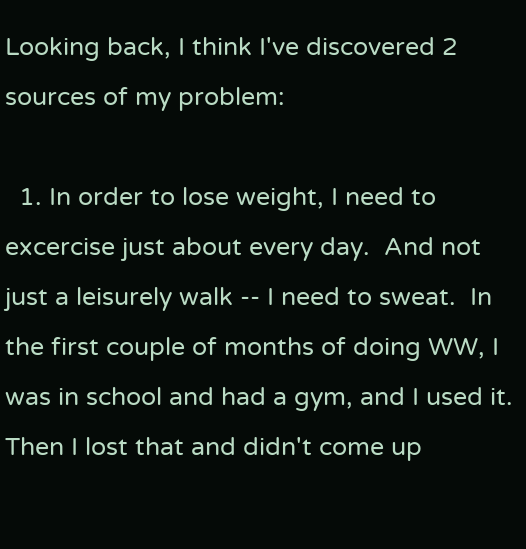Looking back, I think I've discovered 2 sources of my problem:

  1. In order to lose weight, I need to excercise just about every day.  And not just a leisurely walk -- I need to sweat.  In the first couple of months of doing WW, I was in school and had a gym, and I used it.  Then I lost that and didn't come up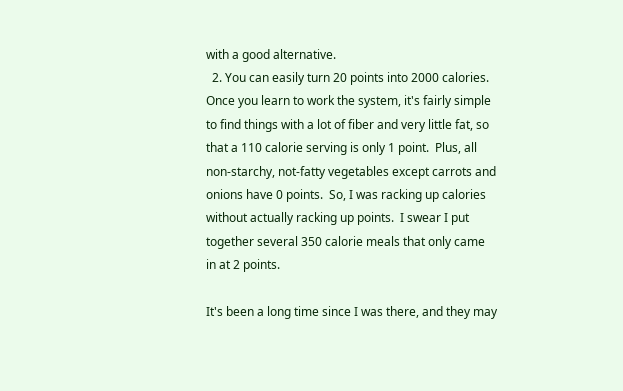with a good alternative.
  2. You can easily turn 20 points into 2000 calories.  Once you learn to work the system, it's fairly simple to find things with a lot of fiber and very little fat, so that a 110 calorie serving is only 1 point.  Plus, all non-starchy, not-fatty vegetables except carrots and onions have 0 points.  So, I was racking up calories without actually racking up points.  I swear I put together several 350 calorie meals that only came in at 2 points.

It's been a long time since I was there, and they may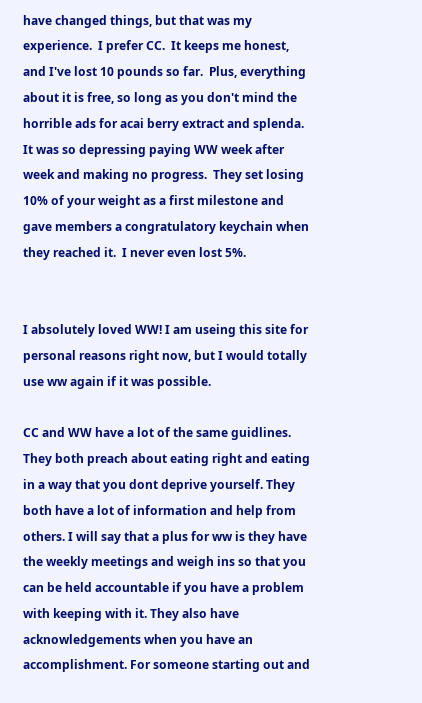have changed things, but that was my experience.  I prefer CC.  It keeps me honest, and I've lost 10 pounds so far.  Plus, everything about it is free, so long as you don't mind the horrible ads for acai berry extract and splenda.  It was so depressing paying WW week after week and making no progress.  They set losing 10% of your weight as a first milestone and gave members a congratulatory keychain when they reached it.  I never even lost 5%.


I absolutely loved WW! I am useing this site for personal reasons right now, but I would totally use ww again if it was possible.

CC and WW have a lot of the same guidlines. They both preach about eating right and eating in a way that you dont deprive yourself. They both have a lot of information and help from others. I will say that a plus for ww is they have the weekly meetings and weigh ins so that you can be held accountable if you have a problem with keeping with it. They also have acknowledgements when you have an accomplishment. For someone starting out and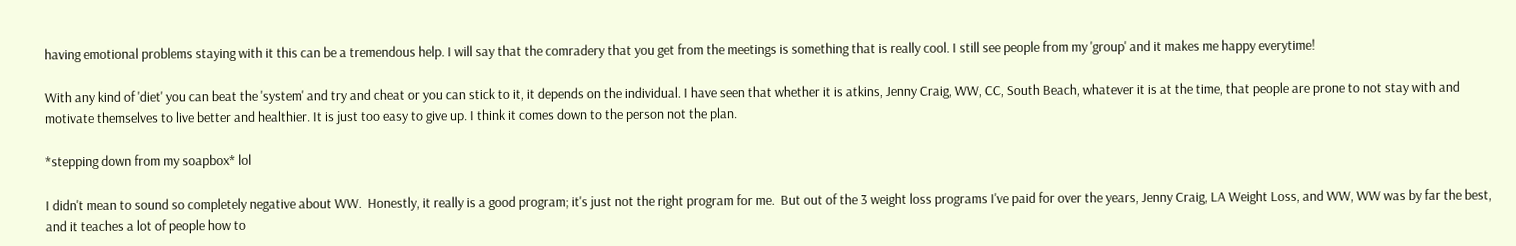having emotional problems staying with it this can be a tremendous help. I will say that the comradery that you get from the meetings is something that is really cool. I still see people from my 'group' and it makes me happy everytime!

With any kind of 'diet' you can beat the 'system' and try and cheat or you can stick to it, it depends on the individual. I have seen that whether it is atkins, Jenny Craig, WW, CC, South Beach, whatever it is at the time, that people are prone to not stay with and motivate themselves to live better and healthier. It is just too easy to give up. I think it comes down to the person not the plan.

*stepping down from my soapbox* lol

I didn't mean to sound so completely negative about WW.  Honestly, it really is a good program; it's just not the right program for me.  But out of the 3 weight loss programs I've paid for over the years, Jenny Craig, LA Weight Loss, and WW, WW was by far the best, and it teaches a lot of people how to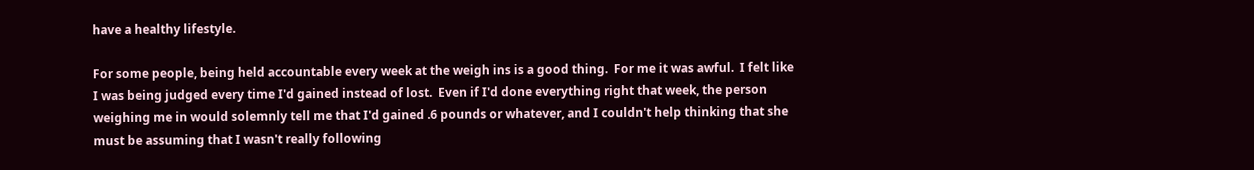have a healthy lifestyle.

For some people, being held accountable every week at the weigh ins is a good thing.  For me it was awful.  I felt like I was being judged every time I'd gained instead of lost.  Even if I'd done everything right that week, the person weighing me in would solemnly tell me that I'd gained .6 pounds or whatever, and I couldn't help thinking that she must be assuming that I wasn't really following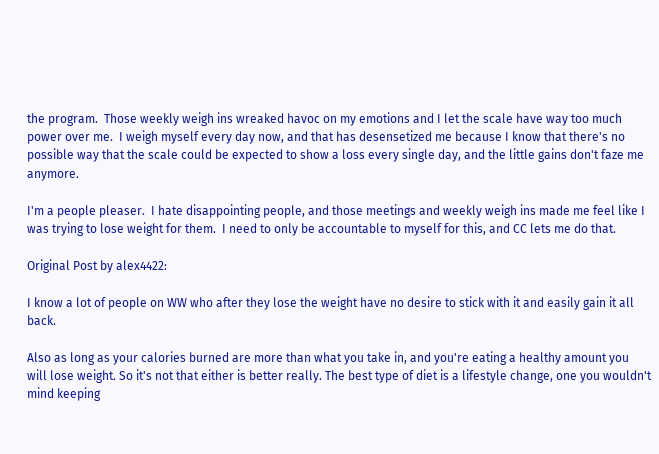the program.  Those weekly weigh ins wreaked havoc on my emotions and I let the scale have way too much power over me.  I weigh myself every day now, and that has desensetized me because I know that there's no possible way that the scale could be expected to show a loss every single day, and the little gains don't faze me anymore.

I'm a people pleaser.  I hate disappointing people, and those meetings and weekly weigh ins made me feel like I was trying to lose weight for them.  I need to only be accountable to myself for this, and CC lets me do that.

Original Post by alex4422:

I know a lot of people on WW who after they lose the weight have no desire to stick with it and easily gain it all back.

Also as long as your calories burned are more than what you take in, and you're eating a healthy amount you will lose weight. So it's not that either is better really. The best type of diet is a lifestyle change, one you wouldn't mind keeping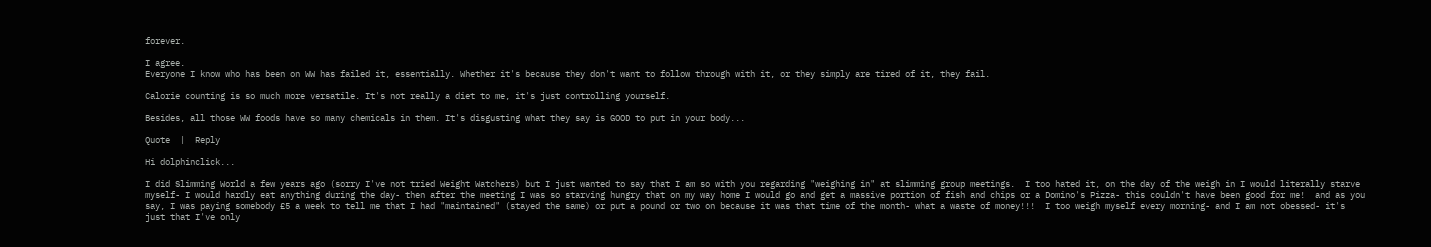forever.

I agree.
Everyone I know who has been on WW has failed it, essentially. Whether it's because they don't want to follow through with it, or they simply are tired of it, they fail.

Calorie counting is so much more versatile. It's not really a diet to me, it's just controlling yourself.

Besides, all those WW foods have so many chemicals in them. It's disgusting what they say is GOOD to put in your body...

Quote  |  Reply

Hi dolphinclick...

I did Slimming World a few years ago (sorry I've not tried Weight Watchers) but I just wanted to say that I am so with you regarding "weighing in" at slimming group meetings.  I too hated it, on the day of the weigh in I would literally starve myself- I would hardly eat anything during the day- then after the meeting I was so starving hungry that on my way home I would go and get a massive portion of fish and chips or a Domino's Pizza- this couldn't have been good for me!  and as you say, I was paying somebody £5 a week to tell me that I had "maintained" (stayed the same) or put a pound or two on because it was that time of the month- what a waste of money!!!  I too weigh myself every morning- and I am not obessed- it's just that I've only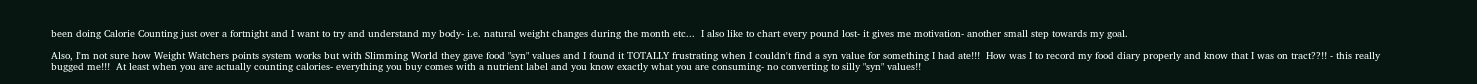been doing Calorie Counting just over a fortnight and I want to try and understand my body- i.e. natural weight changes during the month etc...  I also like to chart every pound lost- it gives me motivation- another small step towards my goal.

Also, I'm not sure how Weight Watchers points system works but with Slimming World they gave food "syn" values and I found it TOTALLY frustrating when I couldn't find a syn value for something I had ate!!!  How was I to record my food diary properly and know that I was on tract??!! - this really bugged me!!!  At least when you are actually counting calories- everything you buy comes with a nutrient label and you know exactly what you are consuming- no converting to silly "syn" values!!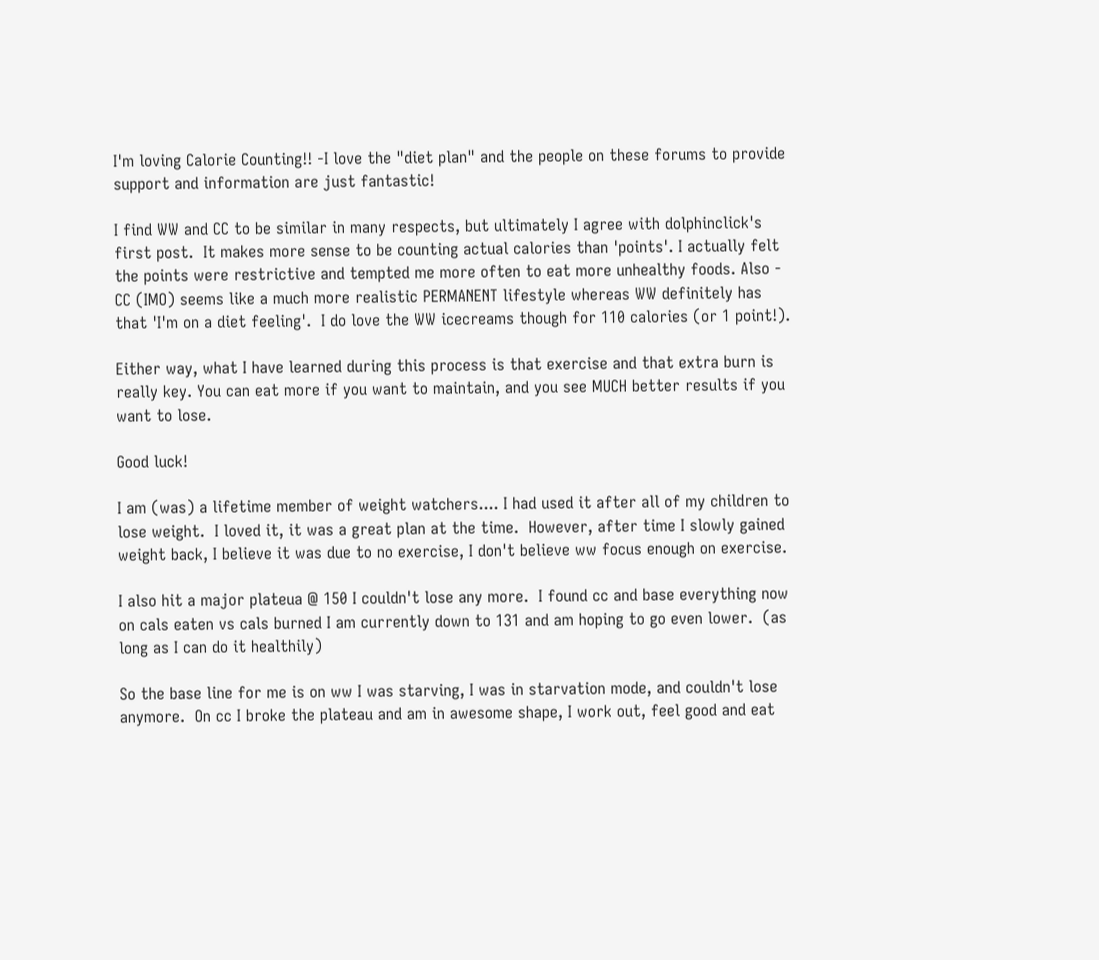I'm loving Calorie Counting!! -I love the "diet plan" and the people on these forums to provide support and information are just fantastic!

I find WW and CC to be similar in many respects, but ultimately I agree with dolphinclick's first post.  It makes more sense to be counting actual calories than 'points'. I actually felt the points were restrictive and tempted me more often to eat more unhealthy foods. Also - CC (IMO) seems like a much more realistic PERMANENT lifestyle whereas WW definitely has that 'I'm on a diet feeling'.  I do love the WW icecreams though for 110 calories (or 1 point!).

Either way, what I have learned during this process is that exercise and that extra burn is really key. You can eat more if you want to maintain, and you see MUCH better results if you want to lose.

Good luck!

I am (was) a lifetime member of weight watchers.... I had used it after all of my children to lose weight.  I loved it, it was a great plan at the time.  However, after time I slowly gained weight back, I believe it was due to no exercise, I don't believe ww focus enough on exercise.

I also hit a major plateua @ 150 I couldn't lose any more.  I found cc and base everything now on cals eaten vs cals burned I am currently down to 131 and am hoping to go even lower.  (as long as I can do it healthily)

So the base line for me is on ww I was starving, I was in starvation mode, and couldn't lose anymore.  On cc I broke the plateau and am in awesome shape, I work out, feel good and eat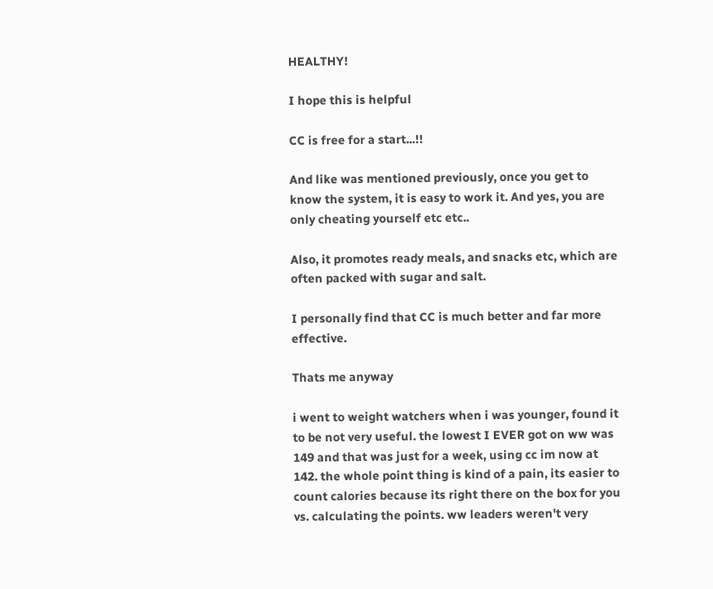HEALTHY!

I hope this is helpful

CC is free for a start...!!

And like was mentioned previously, once you get to know the system, it is easy to work it. And yes, you are only cheating yourself etc etc..

Also, it promotes ready meals, and snacks etc, which are often packed with sugar and salt.

I personally find that CC is much better and far more effective.

Thats me anyway

i went to weight watchers when i was younger, found it to be not very useful. the lowest I EVER got on ww was 149 and that was just for a week, using cc im now at 142. the whole point thing is kind of a pain, its easier to count calories because its right there on the box for you vs. calculating the points. ww leaders weren't very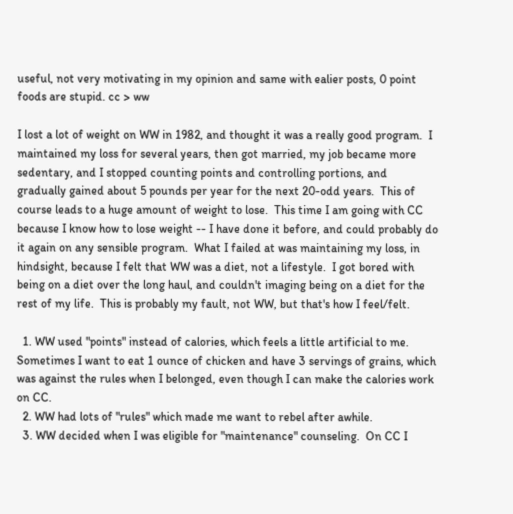useful, not very motivating in my opinion and same with ealier posts, 0 point foods are stupid. cc > ww

I lost a lot of weight on WW in 1982, and thought it was a really good program.  I maintained my loss for several years, then got married, my job became more sedentary, and I stopped counting points and controlling portions, and gradually gained about 5 pounds per year for the next 20-odd years.  This of course leads to a huge amount of weight to lose.  This time I am going with CC because I know how to lose weight -- I have done it before, and could probably do it again on any sensible program.  What I failed at was maintaining my loss, in hindsight, because I felt that WW was a diet, not a lifestyle.  I got bored with being on a diet over the long haul, and couldn't imaging being on a diet for the rest of my life.  This is probably my fault, not WW, but that's how I feel/felt.

  1. WW used "points" instead of calories, which feels a little artificial to me.  Sometimes I want to eat 1 ounce of chicken and have 3 servings of grains, which was against the rules when I belonged, even though I can make the calories work on CC.
  2. WW had lots of "rules" which made me want to rebel after awhile.
  3. WW decided when I was eligible for "maintenance" counseling.  On CC I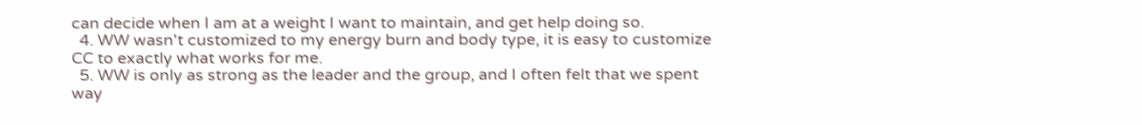can decide when I am at a weight I want to maintain, and get help doing so.
  4. WW wasn't customized to my energy burn and body type, it is easy to customize CC to exactly what works for me.
  5. WW is only as strong as the leader and the group, and I often felt that we spent way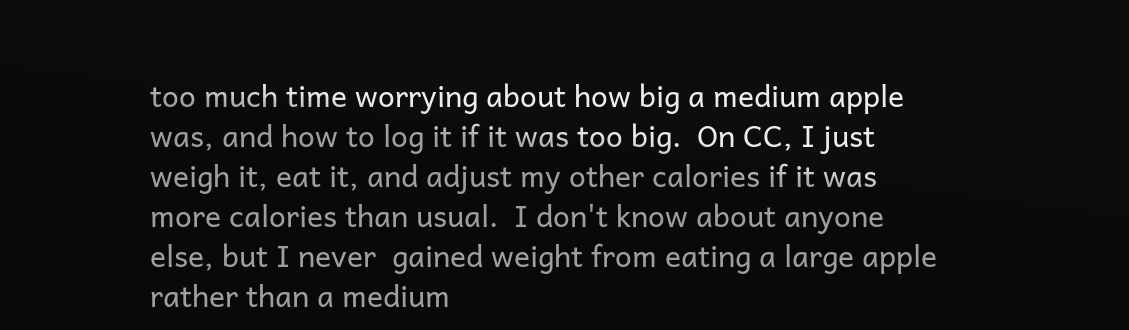too much time worrying about how big a medium apple was, and how to log it if it was too big.  On CC, I just weigh it, eat it, and adjust my other calories if it was more calories than usual.  I don't know about anyone else, but I never  gained weight from eating a large apple rather than a medium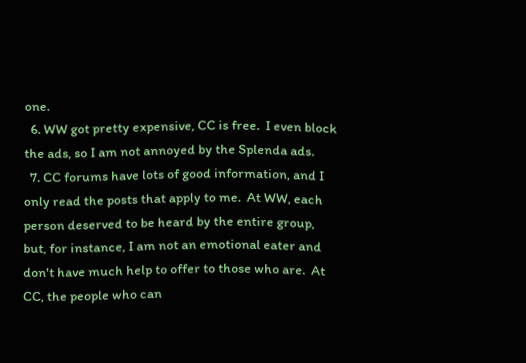one.
  6. WW got pretty expensive, CC is free.  I even block the ads, so I am not annoyed by the Splenda ads.
  7. CC forums have lots of good information, and I only read the posts that apply to me.  At WW, each person deserved to be heard by the entire group, but, for instance, I am not an emotional eater and don't have much help to offer to those who are.  At CC, the people who can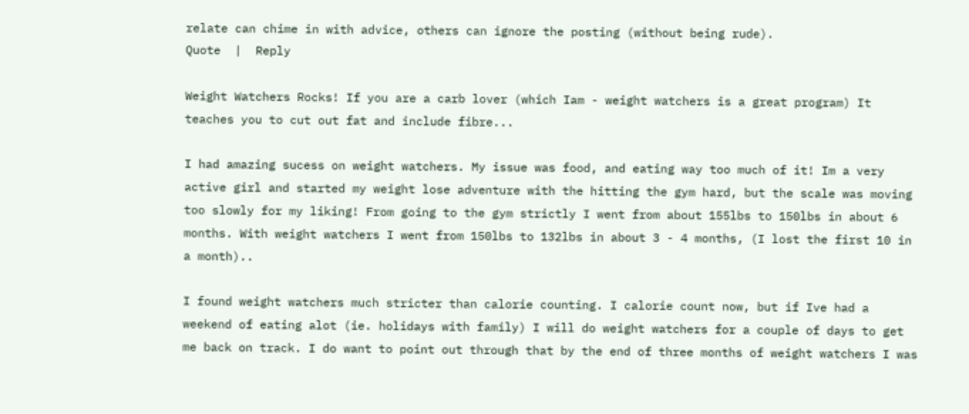relate can chime in with advice, others can ignore the posting (without being rude).
Quote  |  Reply

Weight Watchers Rocks! If you are a carb lover (which Iam - weight watchers is a great program) It teaches you to cut out fat and include fibre...

I had amazing sucess on weight watchers. My issue was food, and eating way too much of it! Im a very active girl and started my weight lose adventure with the hitting the gym hard, but the scale was moving too slowly for my liking! From going to the gym strictly I went from about 155lbs to 150lbs in about 6 months. With weight watchers I went from 150lbs to 132lbs in about 3 - 4 months, (I lost the first 10 in a month)..

I found weight watchers much stricter than calorie counting. I calorie count now, but if Ive had a weekend of eating alot (ie. holidays with family) I will do weight watchers for a couple of days to get me back on track. I do want to point out through that by the end of three months of weight watchers I was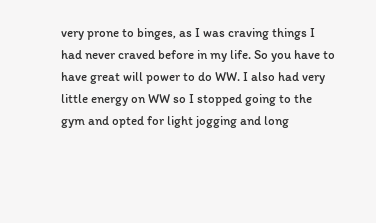very prone to binges, as I was craving things I had never craved before in my life. So you have to have great will power to do WW. I also had very little energy on WW so I stopped going to the gym and opted for light jogging and long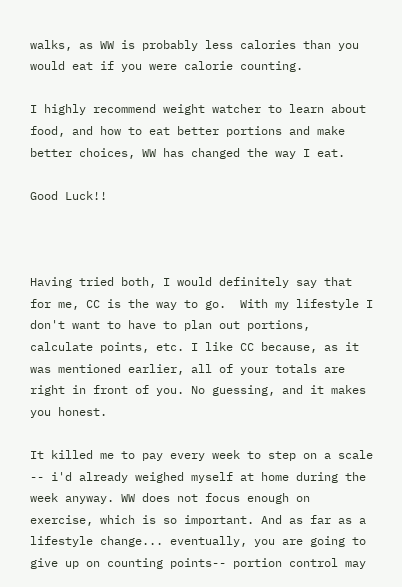walks, as WW is probably less calories than you would eat if you were calorie counting.

I highly recommend weight watcher to learn about food, and how to eat better portions and make better choices, WW has changed the way I eat.

Good Luck!!



Having tried both, I would definitely say that for me, CC is the way to go.  With my lifestyle I don't want to have to plan out portions, calculate points, etc. I like CC because, as it was mentioned earlier, all of your totals are right in front of you. No guessing, and it makes you honest.

It killed me to pay every week to step on a scale -- i'd already weighed myself at home during the week anyway. WW does not focus enough on exercise, which is so important. And as far as a lifestyle change... eventually, you are going to give up on counting points-- portion control may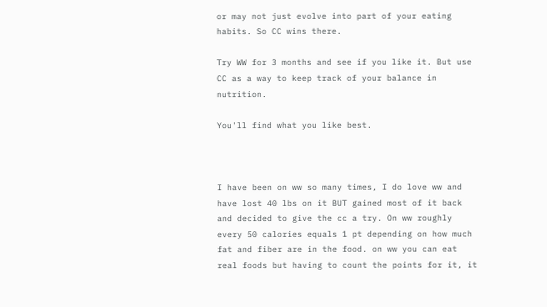or may not just evolve into part of your eating habits. So CC wins there.

Try WW for 3 months and see if you like it. But use CC as a way to keep track of your balance in nutrition.

You'll find what you like best.



I have been on ww so many times, I do love ww and have lost 40 lbs on it BUT gained most of it back and decided to give the cc a try. On ww roughly every 50 calories equals 1 pt depending on how much fat and fiber are in the food. on ww you can eat real foods but having to count the points for it, it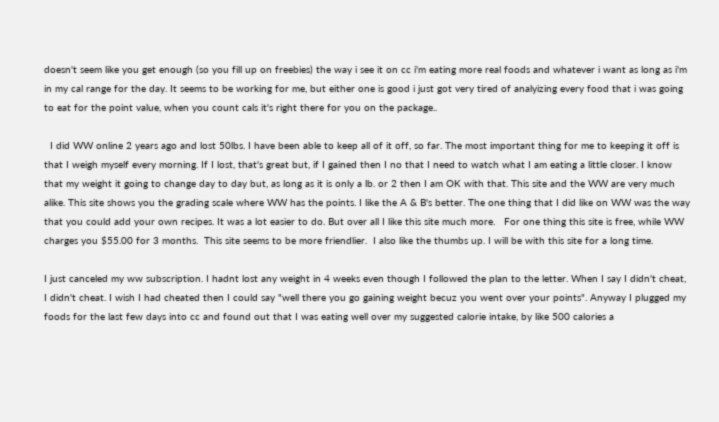doesn't seem like you get enough (so you fill up on freebies) the way i see it on cc i'm eating more real foods and whatever i want as long as i'm in my cal range for the day. It seems to be working for me, but either one is good i just got very tired of analyizing every food that i was going to eat for the point value, when you count cals it's right there for you on the package..

  I did WW online 2 years ago and lost 50lbs. I have been able to keep all of it off, so far. The most important thing for me to keeping it off is that I weigh myself every morning. If I lost, that's great but, if I gained then I no that I need to watch what I am eating a little closer. I know that my weight it going to change day to day but, as long as it is only a lb. or 2 then I am OK with that. This site and the WW are very much alike. This site shows you the grading scale where WW has the points. I like the A & B's better. The one thing that I did like on WW was the way that you could add your own recipes. It was a lot easier to do. But over all I like this site much more.   For one thing this site is free, while WW charges you $55.00 for 3 months.  This site seems to be more friendlier.  I also like the thumbs up. I will be with this site for a long time.

I just canceled my ww subscription. I hadnt lost any weight in 4 weeks even though I followed the plan to the letter. When I say I didn't cheat, I didn't cheat. I wish I had cheated then I could say "well there you go gaining weight becuz you went over your points". Anyway I plugged my foods for the last few days into cc and found out that I was eating well over my suggested calorie intake, by like 500 calories a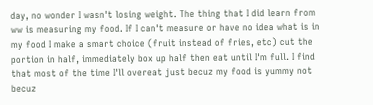day, no wonder I wasn't losing weight. The thing that I did learn from ww is measuring my food. If I can't measure or have no idea what is in my food I make a smart choice (fruit instead of fries, etc) cut the portion in half, immediately box up half then eat until I'm full. I find that most of the time I'll overeat just becuz my food is yummy not becuz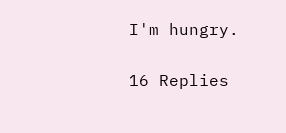I'm hungry.

16 Replies